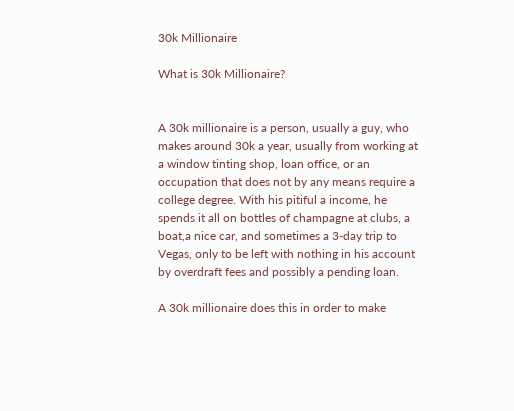30k Millionaire

What is 30k Millionaire?


A 30k millionaire is a person, usually a guy, who makes around 30k a year, usually from working at a window tinting shop, loan office, or an occupation that does not by any means require a college degree. With his pitiful a income, he spends it all on bottles of champagne at clubs, a boat,a nice car, and sometimes a 3-day trip to Vegas, only to be left with nothing in his account by overdraft fees and possibly a pending loan.

A 30k millionaire does this in order to make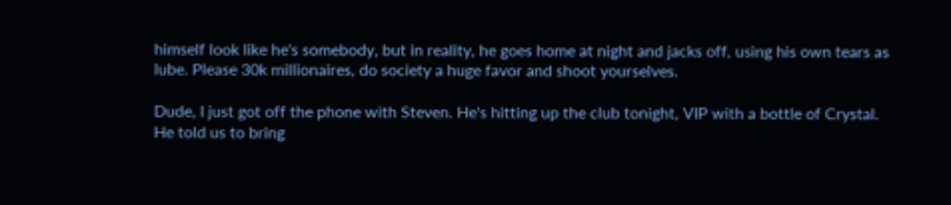himself look like he's somebody, but in reality, he goes home at night and jacks off, using his own tears as lube. Please 30k millionaires, do society a huge favor and shoot yourselves.

Dude, I just got off the phone with Steven. He's hitting up the club tonight, VIP with a bottle of Crystal. He told us to bring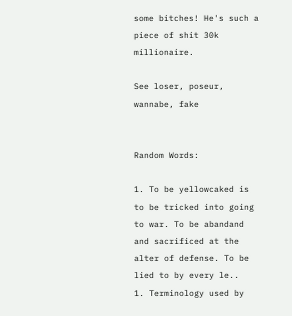some bitches! He's such a piece of shit 30k millionaire.

See loser, poseur, wannabe, fake


Random Words:

1. To be yellowcaked is to be tricked into going to war. To be abandand and sacrificed at the alter of defense. To be lied to by every le..
1. Terminology used by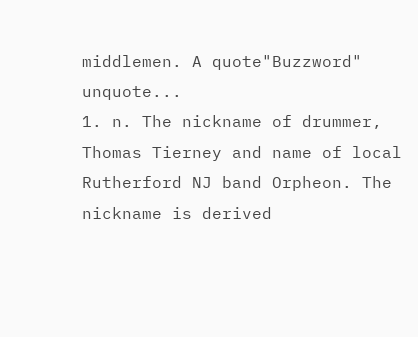middlemen. A quote"Buzzword" unquote...
1. n. The nickname of drummer, Thomas Tierney and name of local Rutherford NJ band Orpheon. The nickname is derived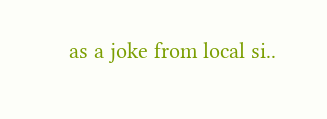as a joke from local si..